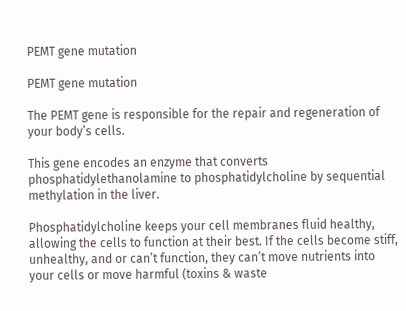PEMT gene mutation

PEMT gene mutation

The PEMT gene is responsible for the repair and regeneration of your body’s cells.

This gene encodes an enzyme that converts phosphatidylethanolamine to phosphatidylcholine by sequential methylation in the liver.

Phosphatidylcholine keeps your cell membranes fluid healthy, allowing the cells to function at their best. If the cells become stiff, unhealthy, and or can’t function, they can’t move nutrients into your cells or move harmful (toxins & waste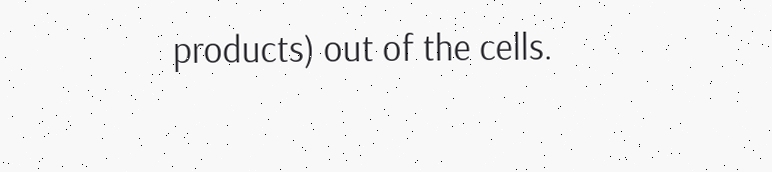products) out of the cells.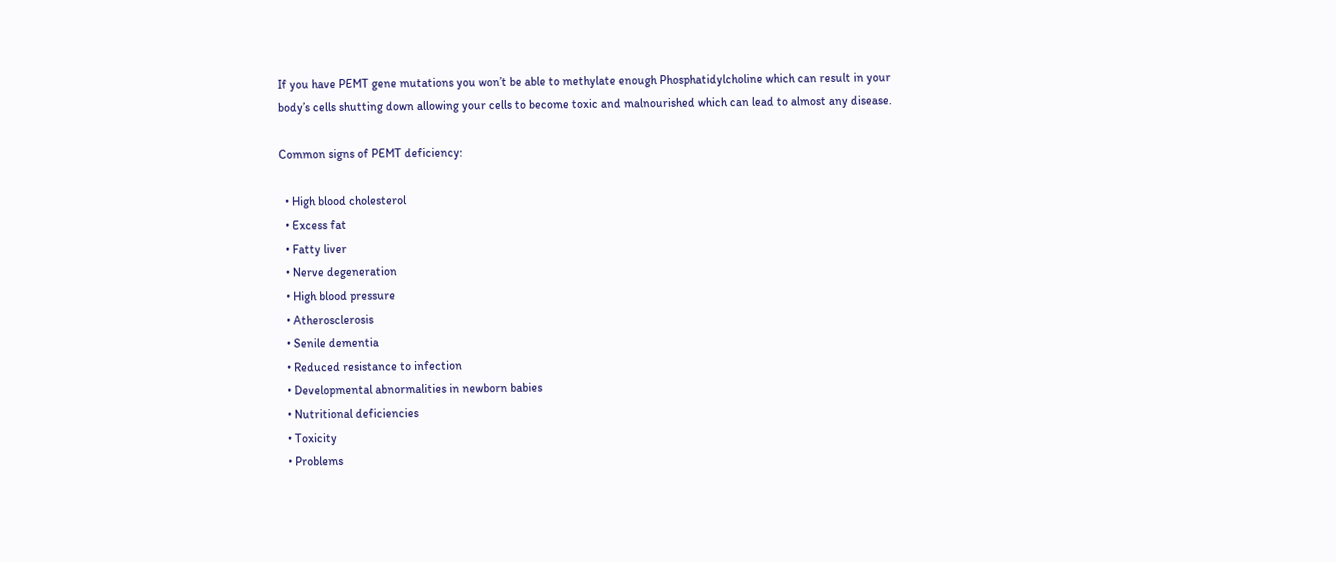If you have PEMT gene mutations you won’t be able to methylate enough Phosphatidylcholine which can result in your body’s cells shutting down allowing your cells to become toxic and malnourished which can lead to almost any disease.

Common signs of PEMT deficiency:

  • High blood cholesterol
  • Excess fat
  • Fatty liver
  • Nerve degeneration
  • High blood pressure
  • Atherosclerosis
  • Senile dementia
  • Reduced resistance to infection
  • Developmental abnormalities in newborn babies
  • Nutritional deficiencies
  • Toxicity
  • Problems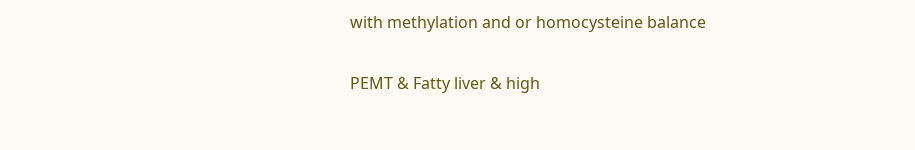with methylation and or homocysteine balance

PEMT & Fatty liver & high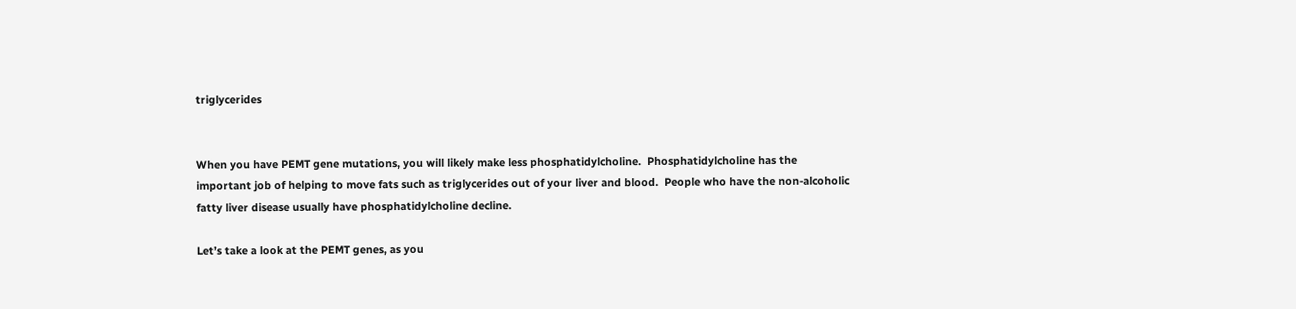triglycerides


When you have PEMT gene mutations, you will likely make less phosphatidylcholine.  Phosphatidylcholine has the important job of helping to move fats such as triglycerides out of your liver and blood.  People who have the non-alcoholic fatty liver disease usually have phosphatidylcholine decline.

Let’s take a look at the PEMT genes, as you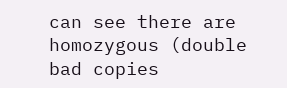can see there are homozygous (double bad copies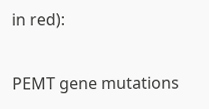in red):

PEMT gene mutations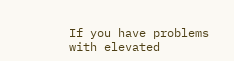If you have problems with elevated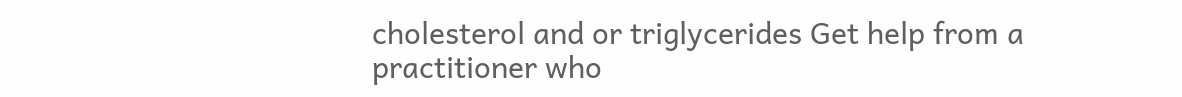cholesterol and or triglycerides Get help from a practitioner who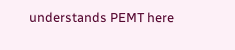understands PEMT here